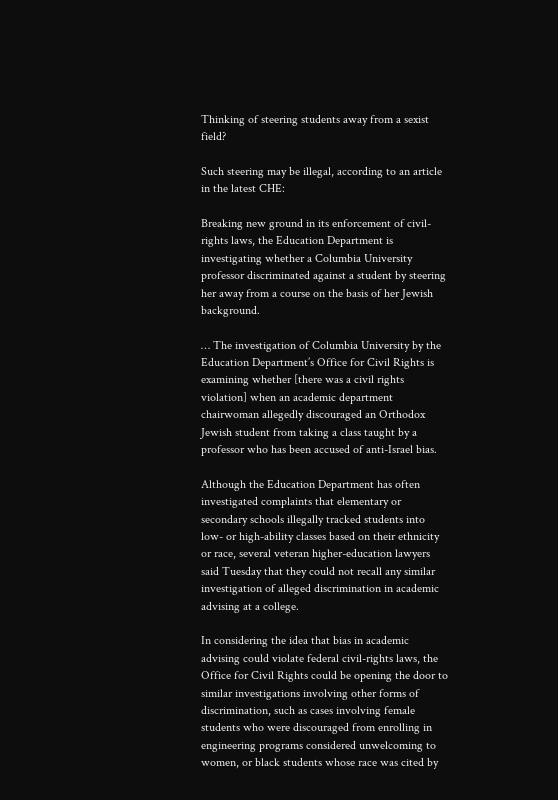Thinking of steering students away from a sexist field?

Such steering may be illegal, according to an article in the latest CHE:

Breaking new ground in its enforcement of civil-rights laws, the Education Department is investigating whether a Columbia University professor discriminated against a student by steering her away from a course on the basis of her Jewish background.

… The investigation of Columbia University by the Education Department’s Office for Civil Rights is examining whether [there was a civil rights violation] when an academic department chairwoman allegedly discouraged an Orthodox Jewish student from taking a class taught by a professor who has been accused of anti-Israel bias.

Although the Education Department has often investigated complaints that elementary or secondary schools illegally tracked students into low- or high-ability classes based on their ethnicity or race, several veteran higher-education lawyers said Tuesday that they could not recall any similar investigation of alleged discrimination in academic advising at a college.

In considering the idea that bias in academic advising could violate federal civil-rights laws, the Office for Civil Rights could be opening the door to similar investigations involving other forms of discrimination, such as cases involving female students who were discouraged from enrolling in engineering programs considered unwelcoming to women, or black students whose race was cited by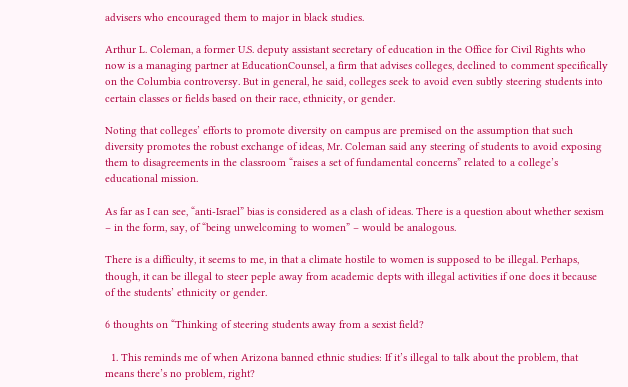advisers who encouraged them to major in black studies.

Arthur L. Coleman, a former U.S. deputy assistant secretary of education in the Office for Civil Rights who now is a managing partner at EducationCounsel, a firm that advises colleges, declined to comment specifically on the Columbia controversy. But in general, he said, colleges seek to avoid even subtly steering students into certain classes or fields based on their race, ethnicity, or gender.

Noting that colleges’ efforts to promote diversity on campus are premised on the assumption that such diversity promotes the robust exchange of ideas, Mr. Coleman said any steering of students to avoid exposing them to disagreements in the classroom “raises a set of fundamental concerns” related to a college’s educational mission.

As far as I can see, “anti-Israel” bias is considered as a clash of ideas. There is a question about whether sexism – in the form, say, of “being unwelcoming to women” – would be analogous.

There is a difficulty, it seems to me, in that a climate hostile to women is supposed to be illegal. Perhaps, though, it can be illegal to steer peple away from academic depts with illegal activities if one does it because of the students’ ethnicity or gender.

6 thoughts on “Thinking of steering students away from a sexist field?

  1. This reminds me of when Arizona banned ethnic studies: If it’s illegal to talk about the problem, that means there’s no problem, right?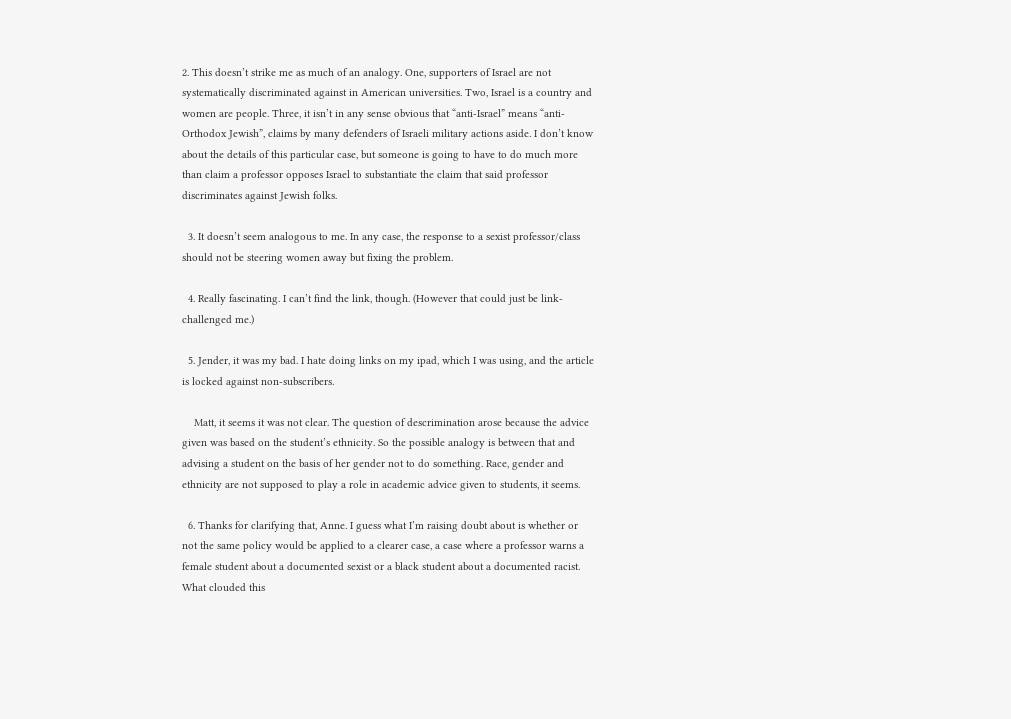2. This doesn’t strike me as much of an analogy. One, supporters of Israel are not systematically discriminated against in American universities. Two, Israel is a country and women are people. Three, it isn’t in any sense obvious that “anti-Israel” means “anti-Orthodox Jewish”, claims by many defenders of Israeli military actions aside. I don’t know about the details of this particular case, but someone is going to have to do much more than claim a professor opposes Israel to substantiate the claim that said professor discriminates against Jewish folks.

  3. It doesn’t seem analogous to me. In any case, the response to a sexist professor/class should not be steering women away but fixing the problem.

  4. Really fascinating. I can’t find the link, though. (However that could just be link-challenged me.)

  5. Jender, it was my bad. I hate doing links on my ipad, which I was using, and the article is locked against non-subscribers.

    Matt, it seems it was not clear. The question of descrimination arose because the advice given was based on the student’s ethnicity. So the possible analogy is between that and advising a student on the basis of her gender not to do something. Race, gender and ethnicity are not supposed to play a role in academic advice given to students, it seems.

  6. Thanks for clarifying that, Anne. I guess what I’m raising doubt about is whether or not the same policy would be applied to a clearer case, a case where a professor warns a female student about a documented sexist or a black student about a documented racist. What clouded this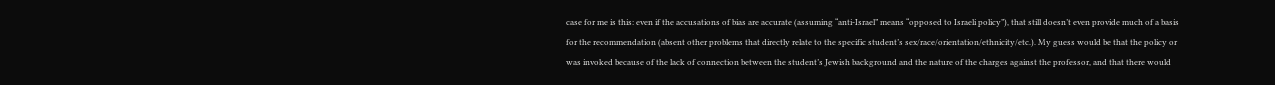case for me is this: even if the accusations of bias are accurate (assuming “anti-Israel” means “opposed to Israeli policy”), that still doesn’t even provide much of a basis for the recommendation (absent other problems that directly relate to the specific student’s sex/race/orientation/ethnicity/etc.). My guess would be that the policy or was invoked because of the lack of connection between the student’s Jewish background and the nature of the charges against the professor, and that there would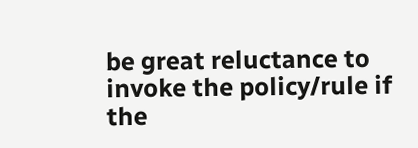be great reluctance to invoke the policy/rule if the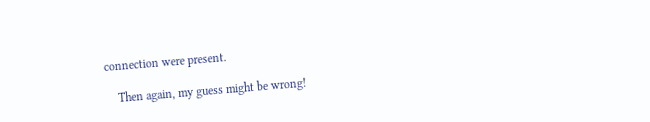connection were present.

    Then again, my guess might be wrong!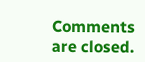Comments are closed.